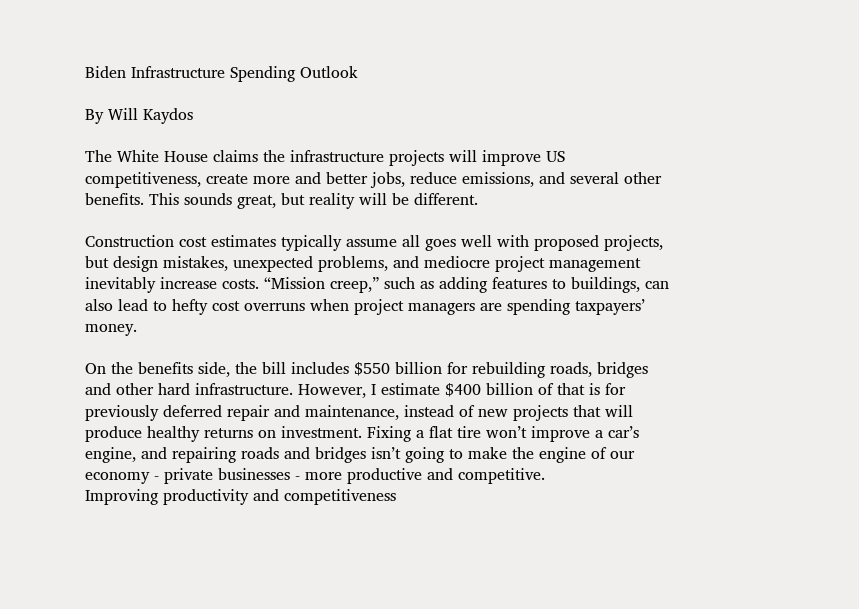Biden Infrastructure Spending Outlook

By Will Kaydos

The White House claims the infrastructure projects will improve US competitiveness, create more and better jobs, reduce emissions, and several other benefits. This sounds great, but reality will be different.

Construction cost estimates typically assume all goes well with proposed projects, but design mistakes, unexpected problems, and mediocre project management inevitably increase costs. “Mission creep,” such as adding features to buildings, can also lead to hefty cost overruns when project managers are spending taxpayers’ money.

On the benefits side, the bill includes $550 billion for rebuilding roads, bridges and other hard infrastructure. However, I estimate $400 billion of that is for previously deferred repair and maintenance, instead of new projects that will produce healthy returns on investment. Fixing a flat tire won’t improve a car’s engine, and repairing roads and bridges isn’t going to make the engine of our economy - private businesses - more productive and competitive.
Improving productivity and competitiveness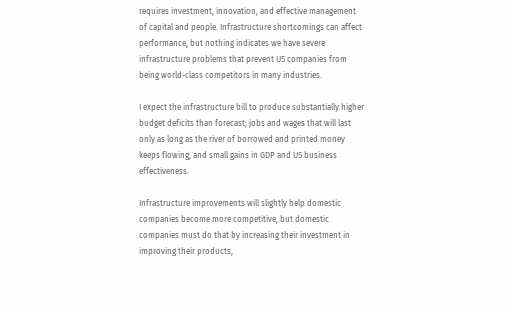requires investment, innovation, and effective management of capital and people. Infrastructure shortcomings can affect performance, but nothing indicates we have severe infrastructure problems that prevent US companies from being world-class competitors in many industries.

I expect the infrastructure bill to produce substantially higher budget deficits than forecast; jobs and wages that will last only as long as the river of borrowed and printed money keeps flowing; and small gains in GDP and US business effectiveness.

Infrastructure improvements will slightly help domestic companies become more competitive, but domestic companies must do that by increasing their investment in improving their products,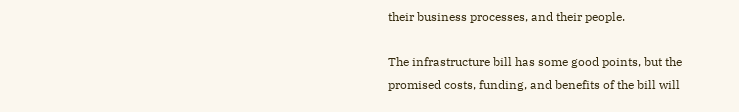their business processes, and their people.

The infrastructure bill has some good points, but the promised costs, funding, and benefits of the bill will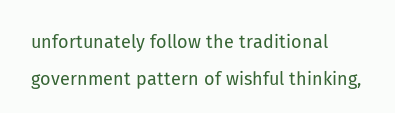unfortunately follow the traditional government pattern of wishful thinking,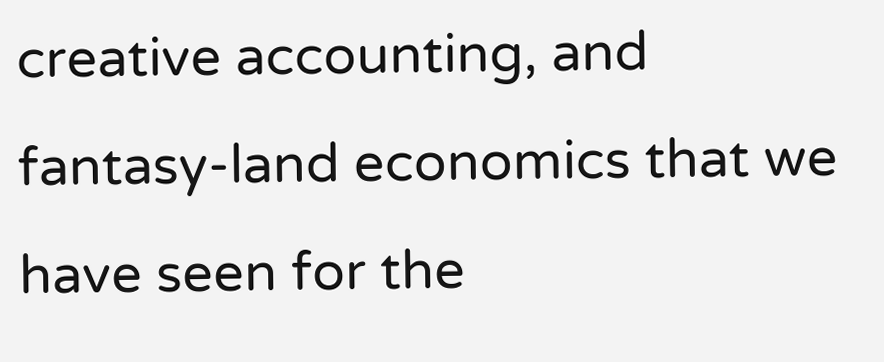creative accounting, and fantasy-land economics that we have seen for the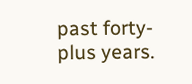past forty-plus years.